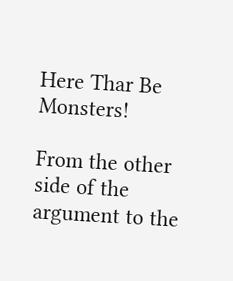Here Thar Be Monsters!

From the other side of the argument to the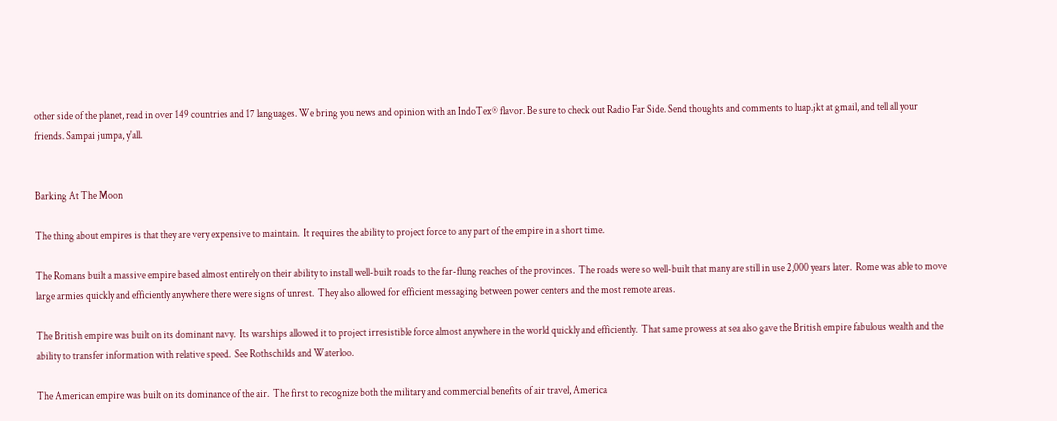other side of the planet, read in over 149 countries and 17 languages. We bring you news and opinion with an IndoTex® flavor. Be sure to check out Radio Far Side. Send thoughts and comments to luap.jkt at gmail, and tell all your friends. Sampai jumpa, y'all.


Barking At The Moon

The thing about empires is that they are very expensive to maintain.  It requires the ability to project force to any part of the empire in a short time.

The Romans built a massive empire based almost entirely on their ability to install well-built roads to the far-flung reaches of the provinces.  The roads were so well-built that many are still in use 2,000 years later.  Rome was able to move large armies quickly and efficiently anywhere there were signs of unrest.  They also allowed for efficient messaging between power centers and the most remote areas.

The British empire was built on its dominant navy.  Its warships allowed it to project irresistible force almost anywhere in the world quickly and efficiently.  That same prowess at sea also gave the British empire fabulous wealth and the ability to transfer information with relative speed.  See Rothschilds and Waterloo.

The American empire was built on its dominance of the air.  The first to recognize both the military and commercial benefits of air travel, America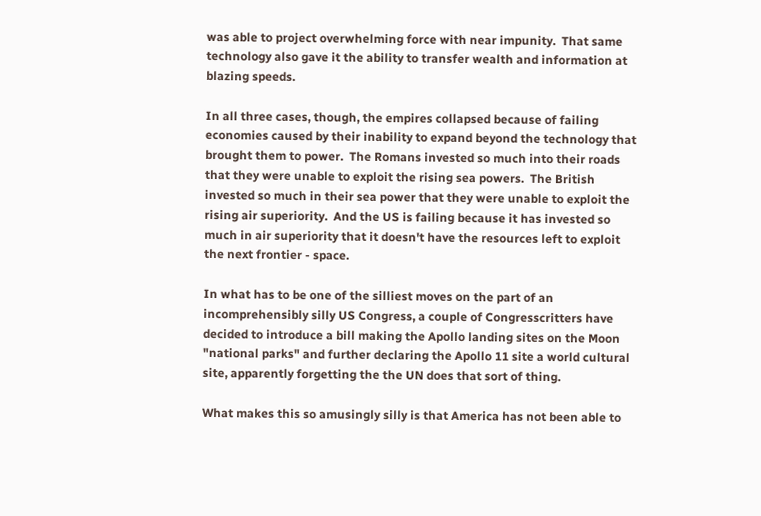was able to project overwhelming force with near impunity.  That same technology also gave it the ability to transfer wealth and information at blazing speeds.

In all three cases, though, the empires collapsed because of failing economies caused by their inability to expand beyond the technology that brought them to power.  The Romans invested so much into their roads that they were unable to exploit the rising sea powers.  The British invested so much in their sea power that they were unable to exploit the rising air superiority.  And the US is failing because it has invested so much in air superiority that it doesn't have the resources left to exploit the next frontier - space.

In what has to be one of the silliest moves on the part of an incomprehensibly silly US Congress, a couple of Congresscritters have decided to introduce a bill making the Apollo landing sites on the Moon "national parks" and further declaring the Apollo 11 site a world cultural site, apparently forgetting the the UN does that sort of thing.

What makes this so amusingly silly is that America has not been able to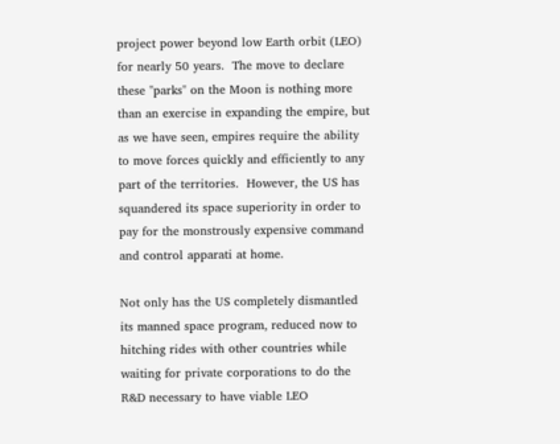project power beyond low Earth orbit (LEO) for nearly 50 years.  The move to declare these "parks" on the Moon is nothing more than an exercise in expanding the empire, but as we have seen, empires require the ability to move forces quickly and efficiently to any part of the territories.  However, the US has squandered its space superiority in order to pay for the monstrously expensive command and control apparati at home.

Not only has the US completely dismantled its manned space program, reduced now to hitching rides with other countries while waiting for private corporations to do the R&D necessary to have viable LEO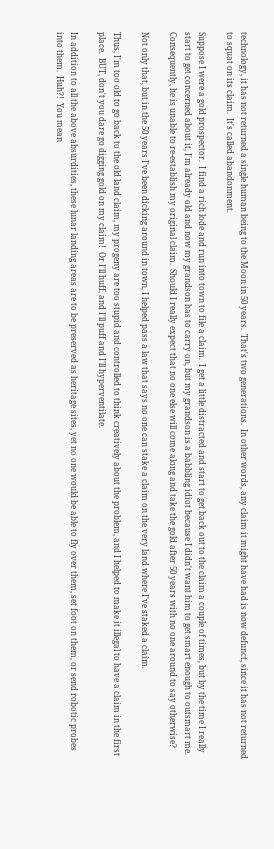technology, it has not returned a single human being to the Moon in 50 years.  That's two generations.  In other words, any claim it might have had is now defunct, since it has not returned to squat on its claim.  It's called abandonment.

Suppose I were a gold prospector.  I find a rich lode and run into town to file a claim.  I get a little distracted and start to get back out to the claim a couple of times, but by the time I really start to get concerned about it, I'm already old and now my grandson has to carry on, but my grandson is a babbling idiot because I didn't want him to get smart enough to outsmart me.  Consequently, he is unable to re-establish my original claim.  Should I really expect that no one else will come along and take the gold after 50 years with no one around to say otherwise?

Not only that, but in the 50 years I've been dicking around in town, I helped pass a law that says no one can stake a claim on the very land where I've staked a claim.

Thus, I'm too old to go back to the old land claim, my progeny are too stupid and controlled to think creatively about the problem, and I helped to make it illegal to have a claim in the first place.  BUT, don't you dare go digging gold on my claim!  Or I'll huff, and I'll puff and I'll hyperventilate.

In addition to all the above absurdities, these lunar landing areas are to be preserved as heritage sites, yet no one would be able to fly over them, set foot on them, or send robotic probes into them.  Huh?!  You mean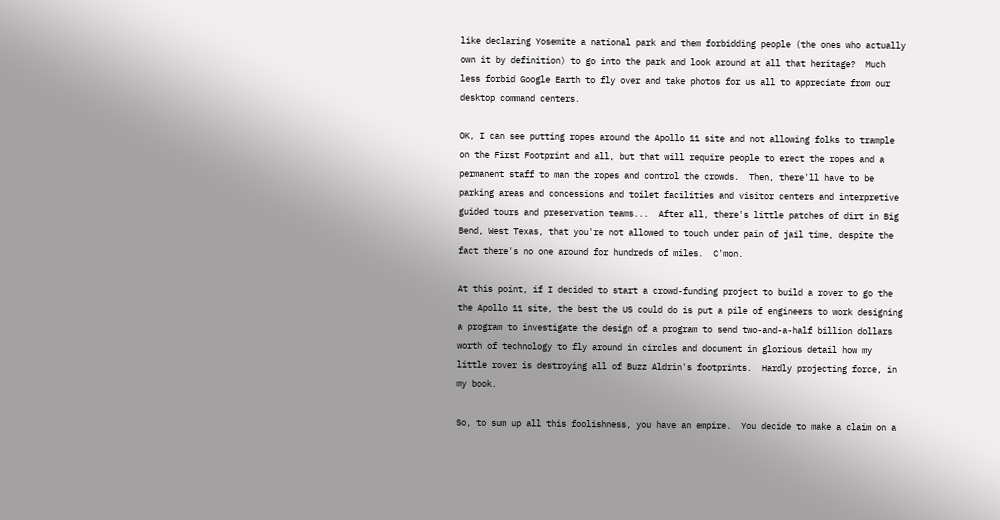like declaring Yosemite a national park and them forbidding people (the ones who actually own it by definition) to go into the park and look around at all that heritage?  Much less forbid Google Earth to fly over and take photos for us all to appreciate from our desktop command centers.

OK, I can see putting ropes around the Apollo 11 site and not allowing folks to trample on the First Footprint and all, but that will require people to erect the ropes and a permanent staff to man the ropes and control the crowds.  Then, there'll have to be parking areas and concessions and toilet facilities and visitor centers and interpretive guided tours and preservation teams...  After all, there's little patches of dirt in Big Bend, West Texas, that you're not allowed to touch under pain of jail time, despite the fact there's no one around for hundreds of miles.  C'mon.

At this point, if I decided to start a crowd-funding project to build a rover to go the the Apollo 11 site, the best the US could do is put a pile of engineers to work designing a program to investigate the design of a program to send two-and-a-half billion dollars worth of technology to fly around in circles and document in glorious detail how my little rover is destroying all of Buzz Aldrin's footprints.  Hardly projecting force, in my book.

So, to sum up all this foolishness, you have an empire.  You decide to make a claim on a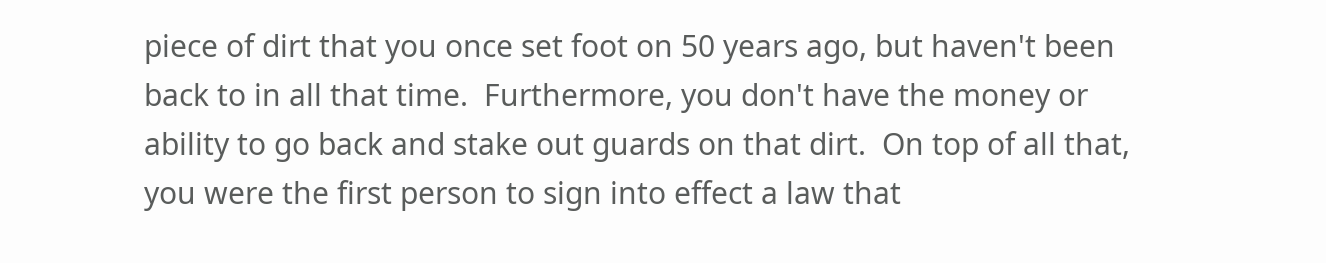piece of dirt that you once set foot on 50 years ago, but haven't been back to in all that time.  Furthermore, you don't have the money or ability to go back and stake out guards on that dirt.  On top of all that, you were the first person to sign into effect a law that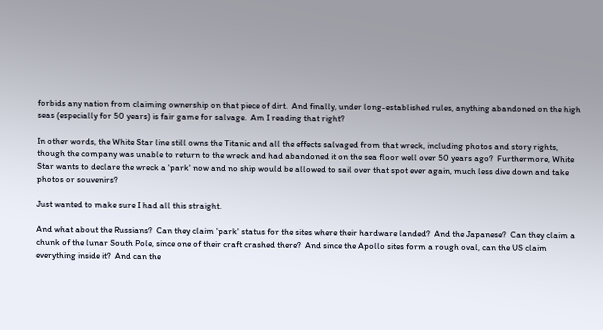forbids any nation from claiming ownership on that piece of dirt.  And finally, under long-established rules, anything abandoned on the high seas (especially for 50 years) is fair game for salvage.  Am I reading that right?

In other words, the White Star line still owns the Titanic and all the effects salvaged from that wreck, including photos and story rights, though the company was unable to return to the wreck and had abandoned it on the sea floor well over 50 years ago?  Furthermore, White Star wants to declare the wreck a 'park' now and no ship would be allowed to sail over that spot ever again, much less dive down and take photos or souvenirs?

Just wanted to make sure I had all this straight.

And what about the Russians?  Can they claim 'park' status for the sites where their hardware landed?  And the Japanese?  Can they claim a chunk of the lunar South Pole, since one of their craft crashed there?  And since the Apollo sites form a rough oval, can the US claim everything inside it?  And can the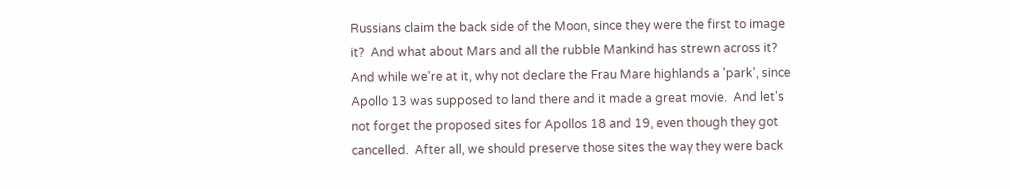Russians claim the back side of the Moon, since they were the first to image it?  And what about Mars and all the rubble Mankind has strewn across it?  And while we're at it, why not declare the Frau Mare highlands a 'park', since Apollo 13 was supposed to land there and it made a great movie.  And let's not forget the proposed sites for Apollos 18 and 19, even though they got cancelled.  After all, we should preserve those sites the way they were back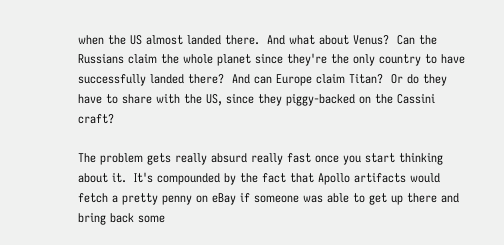when the US almost landed there.  And what about Venus?  Can the Russians claim the whole planet since they're the only country to have successfully landed there?  And can Europe claim Titan?  Or do they have to share with the US, since they piggy-backed on the Cassini craft?

The problem gets really absurd really fast once you start thinking about it.  It's compounded by the fact that Apollo artifacts would fetch a pretty penny on eBay if someone was able to get up there and bring back some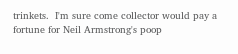trinkets.  I'm sure come collector would pay a fortune for Neil Armstrong's poop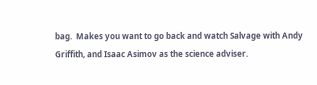bag.  Makes you want to go back and watch Salvage with Andy Griffith, and Isaac Asimov as the science adviser.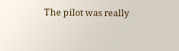The pilot was really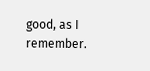good, as I remember.